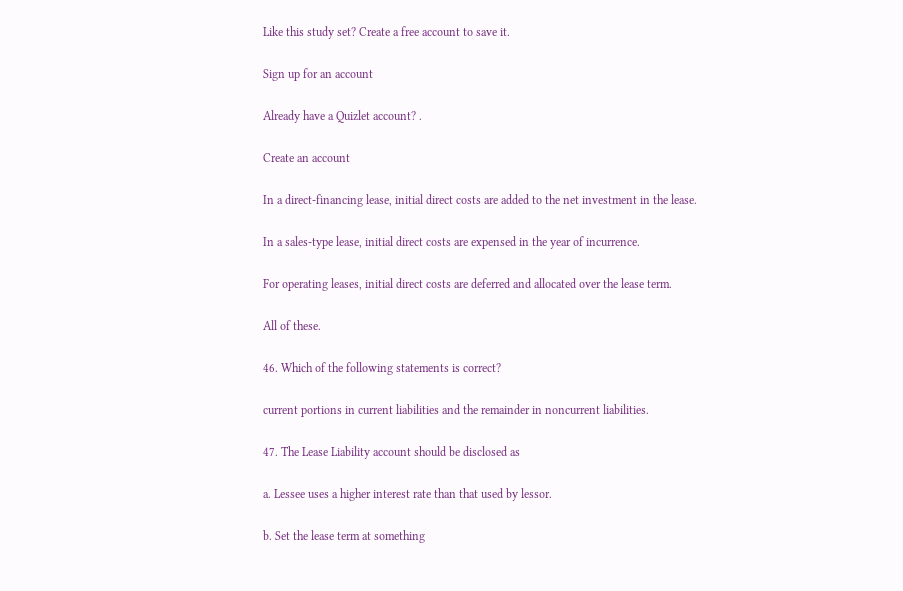Like this study set? Create a free account to save it.

Sign up for an account

Already have a Quizlet account? .

Create an account

In a direct-financing lease, initial direct costs are added to the net investment in the lease.

In a sales-type lease, initial direct costs are expensed in the year of incurrence.

For operating leases, initial direct costs are deferred and allocated over the lease term.

All of these.

46. Which of the following statements is correct?

current portions in current liabilities and the remainder in noncurrent liabilities.

47. The Lease Liability account should be disclosed as

a. Lessee uses a higher interest rate than that used by lessor.

b. Set the lease term at something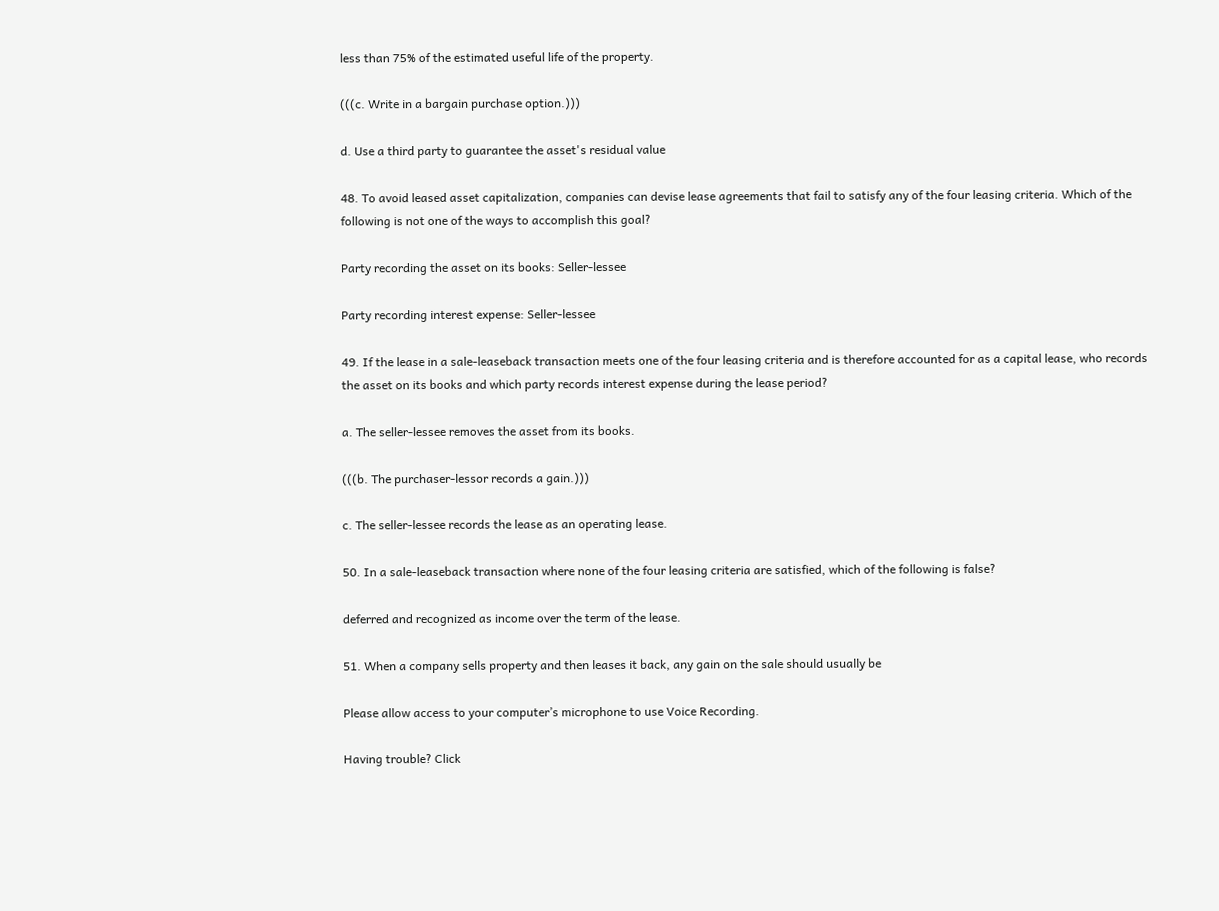less than 75% of the estimated useful life of the property.

(((c. Write in a bargain purchase option.)))

d. Use a third party to guarantee the asset's residual value

48. To avoid leased asset capitalization, companies can devise lease agreements that fail to satisfy any of the four leasing criteria. Which of the following is not one of the ways to accomplish this goal?

Party recording the asset on its books: Seller-lessee

Party recording interest expense: Seller-lessee

49. If the lease in a sale-leaseback transaction meets one of the four leasing criteria and is therefore accounted for as a capital lease, who records the asset on its books and which party records interest expense during the lease period?

a. The seller-lessee removes the asset from its books.

(((b. The purchaser-lessor records a gain.)))

c. The seller-lessee records the lease as an operating lease.

50. In a sale-leaseback transaction where none of the four leasing criteria are satisfied, which of the following is false?

deferred and recognized as income over the term of the lease.

51. When a company sells property and then leases it back, any gain on the sale should usually be

Please allow access to your computer’s microphone to use Voice Recording.

Having trouble? Click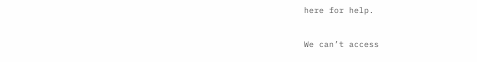here for help.

We can’t access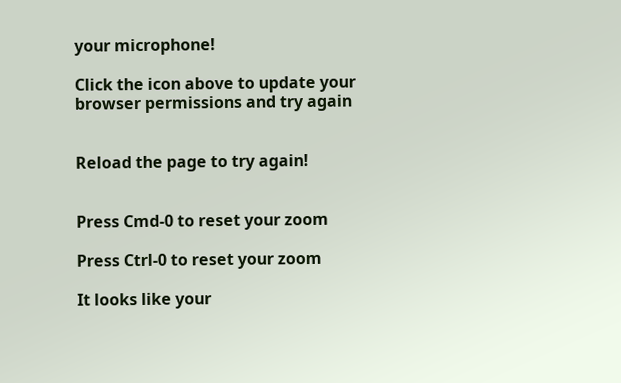your microphone!

Click the icon above to update your browser permissions and try again


Reload the page to try again!


Press Cmd-0 to reset your zoom

Press Ctrl-0 to reset your zoom

It looks like your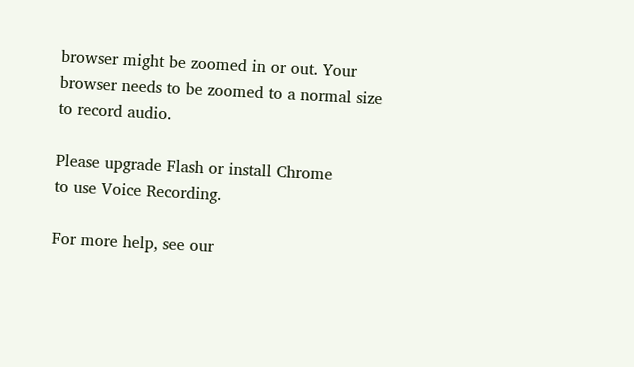browser might be zoomed in or out. Your browser needs to be zoomed to a normal size to record audio.

Please upgrade Flash or install Chrome
to use Voice Recording.

For more help, see our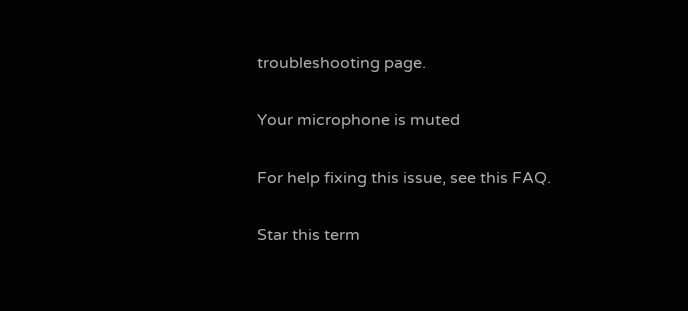troubleshooting page.

Your microphone is muted

For help fixing this issue, see this FAQ.

Star this term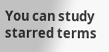You can study starred terms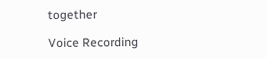together

Voice Recording